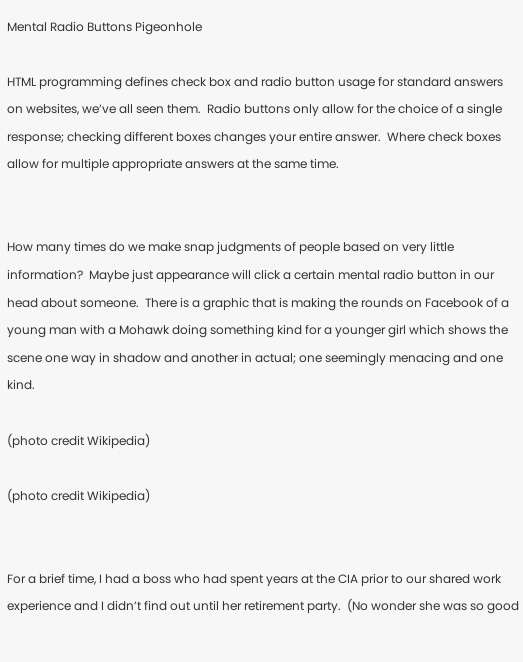Mental Radio Buttons Pigeonhole

HTML programming defines check box and radio button usage for standard answers on websites, we’ve all seen them.  Radio buttons only allow for the choice of a single response; checking different boxes changes your entire answer.  Where check boxes allow for multiple appropriate answers at the same time.


How many times do we make snap judgments of people based on very little information?  Maybe just appearance will click a certain mental radio button in our head about someone.  There is a graphic that is making the rounds on Facebook of a young man with a Mohawk doing something kind for a younger girl which shows the scene one way in shadow and another in actual; one seemingly menacing and one kind.

(photo credit Wikipedia)

(photo credit Wikipedia)


For a brief time, I had a boss who had spent years at the CIA prior to our shared work experience and I didn’t find out until her retirement party.  (No wonder she was so good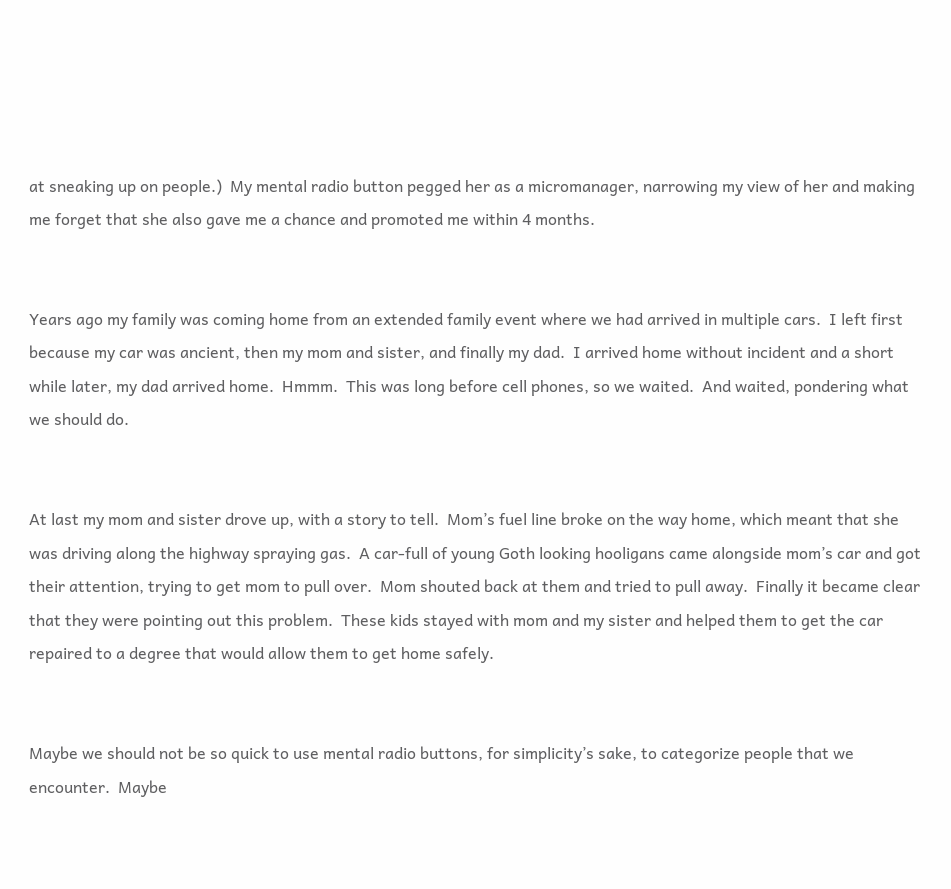at sneaking up on people.)  My mental radio button pegged her as a micromanager, narrowing my view of her and making me forget that she also gave me a chance and promoted me within 4 months.


Years ago my family was coming home from an extended family event where we had arrived in multiple cars.  I left first because my car was ancient, then my mom and sister, and finally my dad.  I arrived home without incident and a short while later, my dad arrived home.  Hmmm.  This was long before cell phones, so we waited.  And waited, pondering what we should do.


At last my mom and sister drove up, with a story to tell.  Mom’s fuel line broke on the way home, which meant that she was driving along the highway spraying gas.  A car-full of young Goth looking hooligans came alongside mom’s car and got their attention, trying to get mom to pull over.  Mom shouted back at them and tried to pull away.  Finally it became clear that they were pointing out this problem.  These kids stayed with mom and my sister and helped them to get the car repaired to a degree that would allow them to get home safely.


Maybe we should not be so quick to use mental radio buttons, for simplicity’s sake, to categorize people that we encounter.  Maybe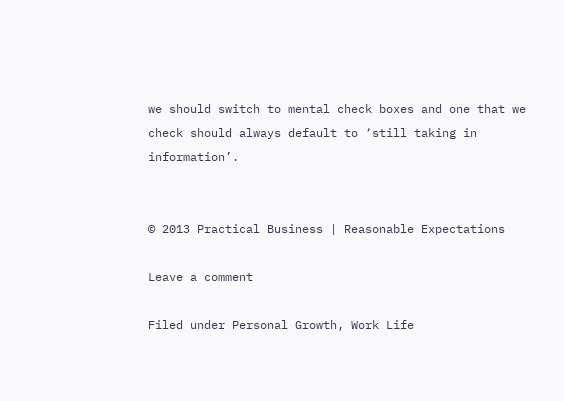we should switch to mental check boxes and one that we check should always default to ‘still taking in information’.


© 2013 Practical Business | Reasonable Expectations

Leave a comment

Filed under Personal Growth, Work Life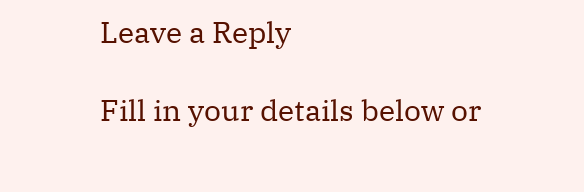Leave a Reply

Fill in your details below or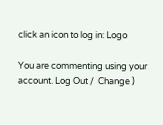click an icon to log in: Logo

You are commenting using your account. Log Out /  Change )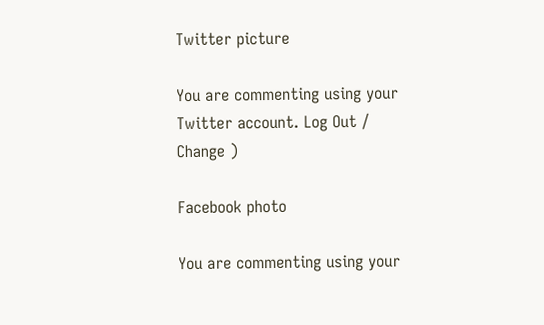Twitter picture

You are commenting using your Twitter account. Log Out /  Change )

Facebook photo

You are commenting using your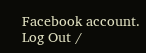Facebook account. Log Out /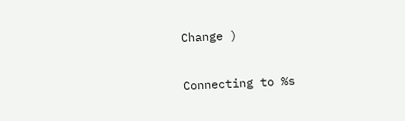Change )

Connecting to %s